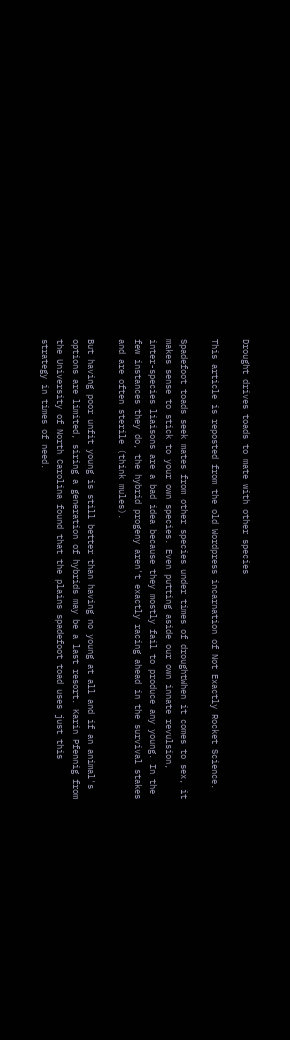Drought drives toads to mate with other species

This article is reposted from the old Wordpress incarnation of Not Exactly Rocket Science.

Spadefoot toads seek mates from other species under times of droughtWhen it comes to sex, it makes sense to stick to your own species. Even putting aside our own innate revulsion, inter-species liaisons are a bad idea because they mostly fail to produce any young. In the few instances they do, the hybrid progeny aren't exactly racing ahead in the survival stakes and are often sterile (think mules).

But having poor unfit young is still better than having no young at all and if an animal's options are limited, siring a generation of hybrids may be a last resort. Karin Pfennig from the University of North Carolina found that the plains spadefoot toad uses just this strategy in times of need.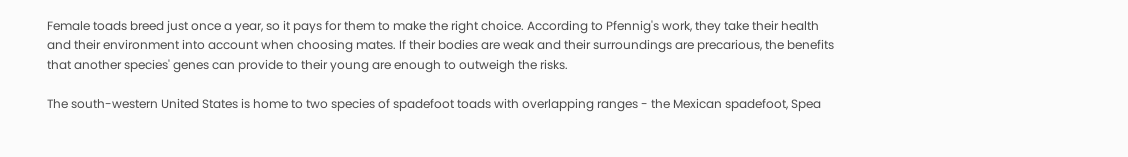Female toads breed just once a year, so it pays for them to make the right choice. According to Pfennig's work, they take their health and their environment into account when choosing mates. If their bodies are weak and their surroundings are precarious, the benefits that another species' genes can provide to their young are enough to outweigh the risks.

The south-western United States is home to two species of spadefoot toads with overlapping ranges - the Mexican spadefoot, Spea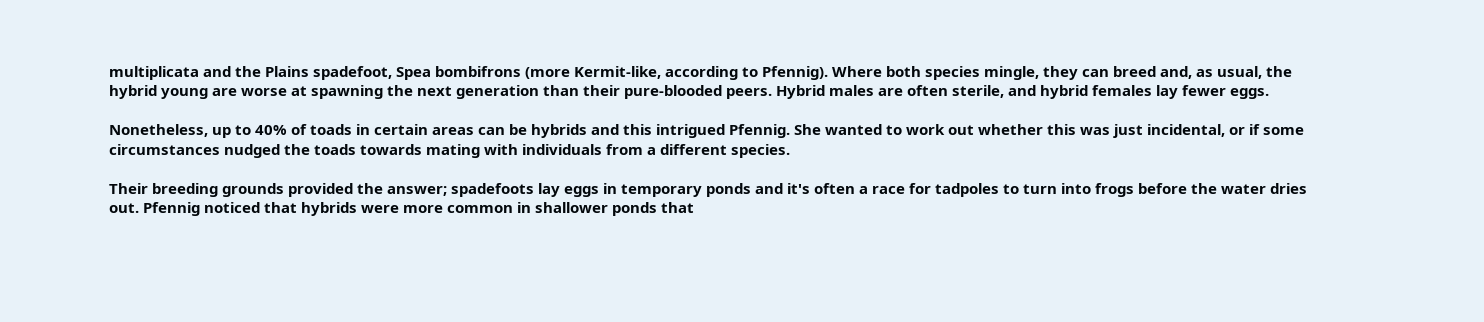multiplicata and the Plains spadefoot, Spea bombifrons (more Kermit-like, according to Pfennig). Where both species mingle, they can breed and, as usual, the hybrid young are worse at spawning the next generation than their pure-blooded peers. Hybrid males are often sterile, and hybrid females lay fewer eggs.

Nonetheless, up to 40% of toads in certain areas can be hybrids and this intrigued Pfennig. She wanted to work out whether this was just incidental, or if some circumstances nudged the toads towards mating with individuals from a different species.

Their breeding grounds provided the answer; spadefoots lay eggs in temporary ponds and it's often a race for tadpoles to turn into frogs before the water dries out. Pfennig noticed that hybrids were more common in shallower ponds that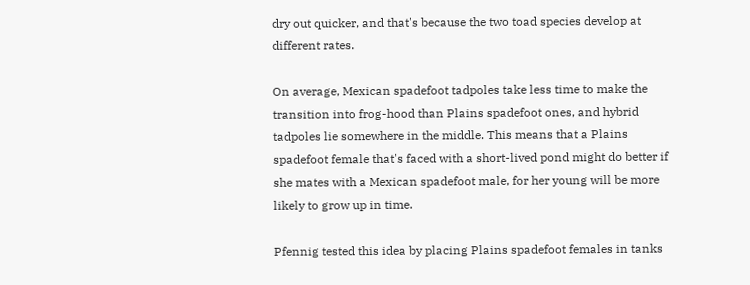dry out quicker, and that's because the two toad species develop at different rates.

On average, Mexican spadefoot tadpoles take less time to make the transition into frog-hood than Plains spadefoot ones, and hybrid tadpoles lie somewhere in the middle. This means that a Plains spadefoot female that's faced with a short-lived pond might do better if she mates with a Mexican spadefoot male, for her young will be more likely to grow up in time.

Pfennig tested this idea by placing Plains spadefoot females in tanks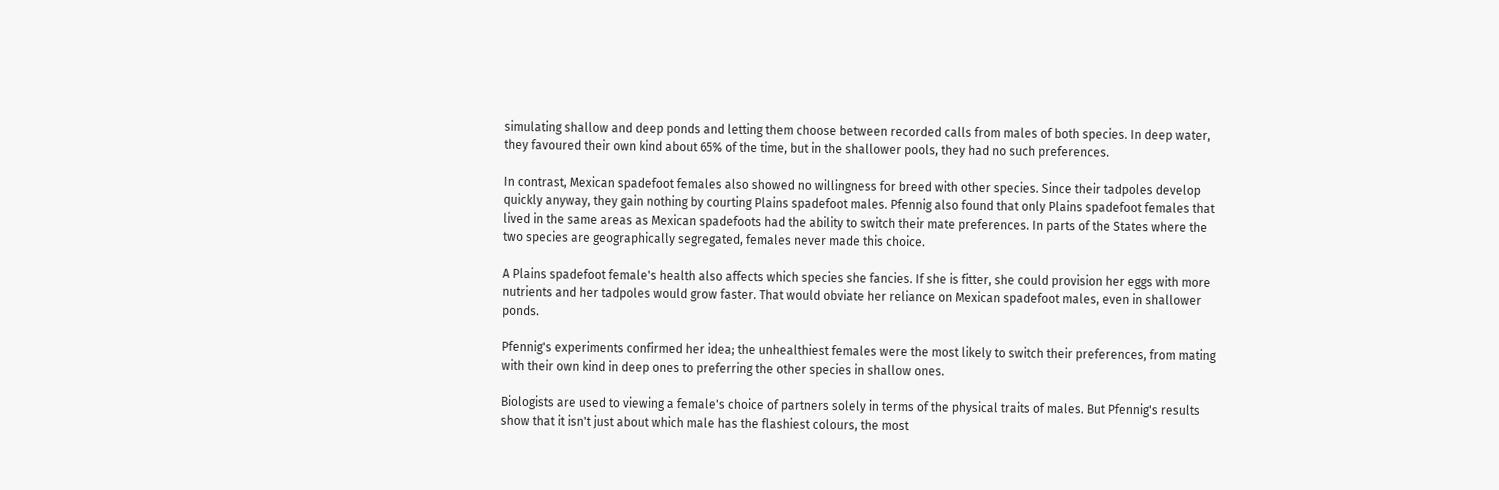simulating shallow and deep ponds and letting them choose between recorded calls from males of both species. In deep water, they favoured their own kind about 65% of the time, but in the shallower pools, they had no such preferences.

In contrast, Mexican spadefoot females also showed no willingness for breed with other species. Since their tadpoles develop quickly anyway, they gain nothing by courting Plains spadefoot males. Pfennig also found that only Plains spadefoot females that lived in the same areas as Mexican spadefoots had the ability to switch their mate preferences. In parts of the States where the two species are geographically segregated, females never made this choice.

A Plains spadefoot female's health also affects which species she fancies. If she is fitter, she could provision her eggs with more nutrients and her tadpoles would grow faster. That would obviate her reliance on Mexican spadefoot males, even in shallower ponds.

Pfennig's experiments confirmed her idea; the unhealthiest females were the most likely to switch their preferences, from mating with their own kind in deep ones to preferring the other species in shallow ones.

Biologists are used to viewing a female's choice of partners solely in terms of the physical traits of males. But Pfennig's results show that it isn't just about which male has the flashiest colours, the most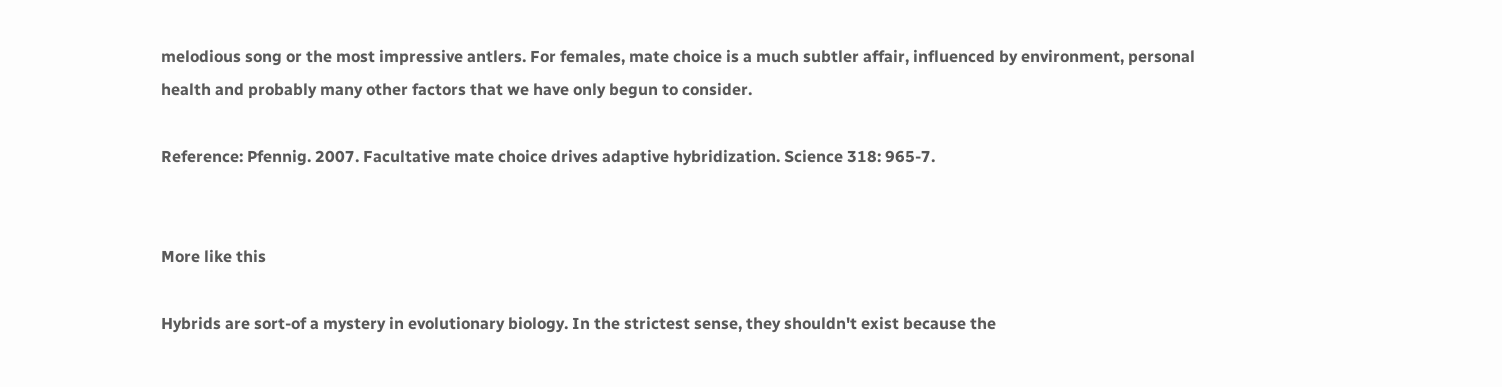melodious song or the most impressive antlers. For females, mate choice is a much subtler affair, influenced by environment, personal health and probably many other factors that we have only begun to consider.

Reference: Pfennig. 2007. Facultative mate choice drives adaptive hybridization. Science 318: 965-7.


More like this

Hybrids are sort-of a mystery in evolutionary biology. In the strictest sense, they shouldn't exist because the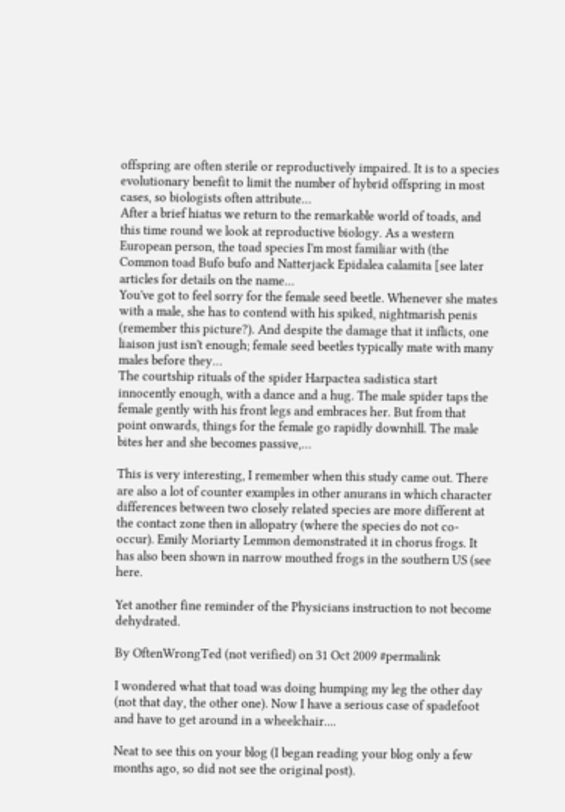offspring are often sterile or reproductively impaired. It is to a species evolutionary benefit to limit the number of hybrid offspring in most cases, so biologists often attribute…
After a brief hiatus we return to the remarkable world of toads, and this time round we look at reproductive biology. As a western European person, the toad species I'm most familiar with (the Common toad Bufo bufo and Natterjack Epidalea calamita [see later articles for details on the name…
You've got to feel sorry for the female seed beetle. Whenever she mates with a male, she has to contend with his spiked, nightmarish penis (remember this picture?). And despite the damage that it inflicts, one liaison just isn't enough; female seed beetles typically mate with many males before they…
The courtship rituals of the spider Harpactea sadistica start innocently enough, with a dance and a hug. The male spider taps the female gently with his front legs and embraces her. But from that point onwards, things for the female go rapidly downhill. The male bites her and she becomes passive,…

This is very interesting, I remember when this study came out. There are also a lot of counter examples in other anurans in which character differences between two closely related species are more different at the contact zone then in allopatry (where the species do not co-occur). Emily Moriarty Lemmon demonstrated it in chorus frogs. It has also been shown in narrow mouthed frogs in the southern US (see here.

Yet another fine reminder of the Physicians instruction to not become dehydrated.

By OftenWrongTed (not verified) on 31 Oct 2009 #permalink

I wondered what that toad was doing humping my leg the other day (not that day, the other one). Now I have a serious case of spadefoot and have to get around in a wheelchair....

Neat to see this on your blog (I began reading your blog only a few months ago, so did not see the original post).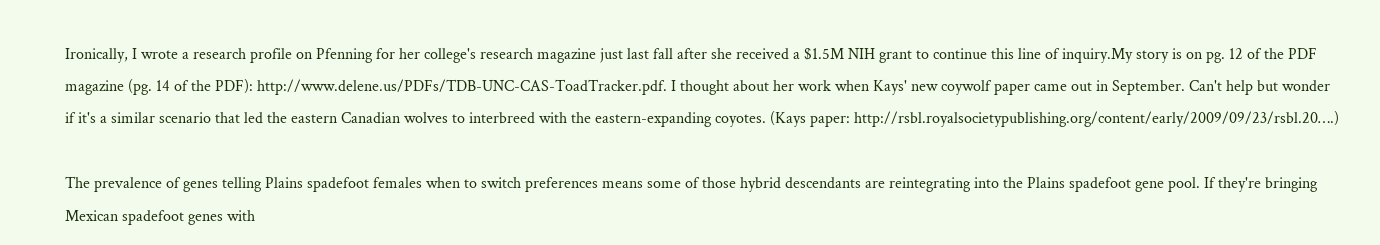Ironically, I wrote a research profile on Pfenning for her college's research magazine just last fall after she received a $1.5M NIH grant to continue this line of inquiry.My story is on pg. 12 of the PDF magazine (pg. 14 of the PDF): http://www.delene.us/PDFs/TDB-UNC-CAS-ToadTracker.pdf. I thought about her work when Kays' new coywolf paper came out in September. Can't help but wonder if it's a similar scenario that led the eastern Canadian wolves to interbreed with the eastern-expanding coyotes. (Kays paper: http://rsbl.royalsocietypublishing.org/content/early/2009/09/23/rsbl.20….)

The prevalence of genes telling Plains spadefoot females when to switch preferences means some of those hybrid descendants are reintegrating into the Plains spadefoot gene pool. If they're bringing Mexican spadefoot genes with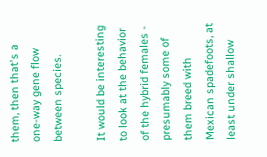them, then that's a one-way gene flow between species.

It would be interesting to look at the behavior of the hybrid females - presumably some of them breed with Mexican spadefoots, at least under shallow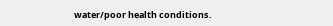water/poor health conditions.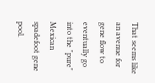That seems like an avenue for gene flow to eventually go into the "pure" Mexican spadefoot gene pool.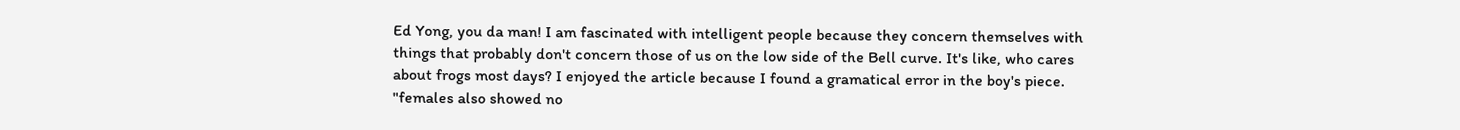Ed Yong, you da man! I am fascinated with intelligent people because they concern themselves with things that probably don't concern those of us on the low side of the Bell curve. It's like, who cares about frogs most days? I enjoyed the article because I found a gramatical error in the boy's piece. "females also showed no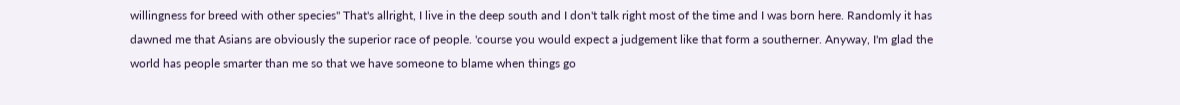willingness for breed with other species" That's allright, I live in the deep south and I don't talk right most of the time and I was born here. Randomly it has dawned me that Asians are obviously the superior race of people. 'course you would expect a judgement like that form a southerner. Anyway, I'm glad the world has people smarter than me so that we have someone to blame when things go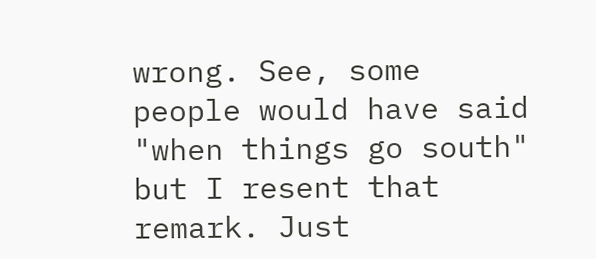wrong. See, some people would have said "when things go south" but I resent that remark. Just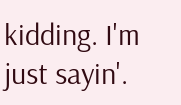kidding. I'm just sayin'.